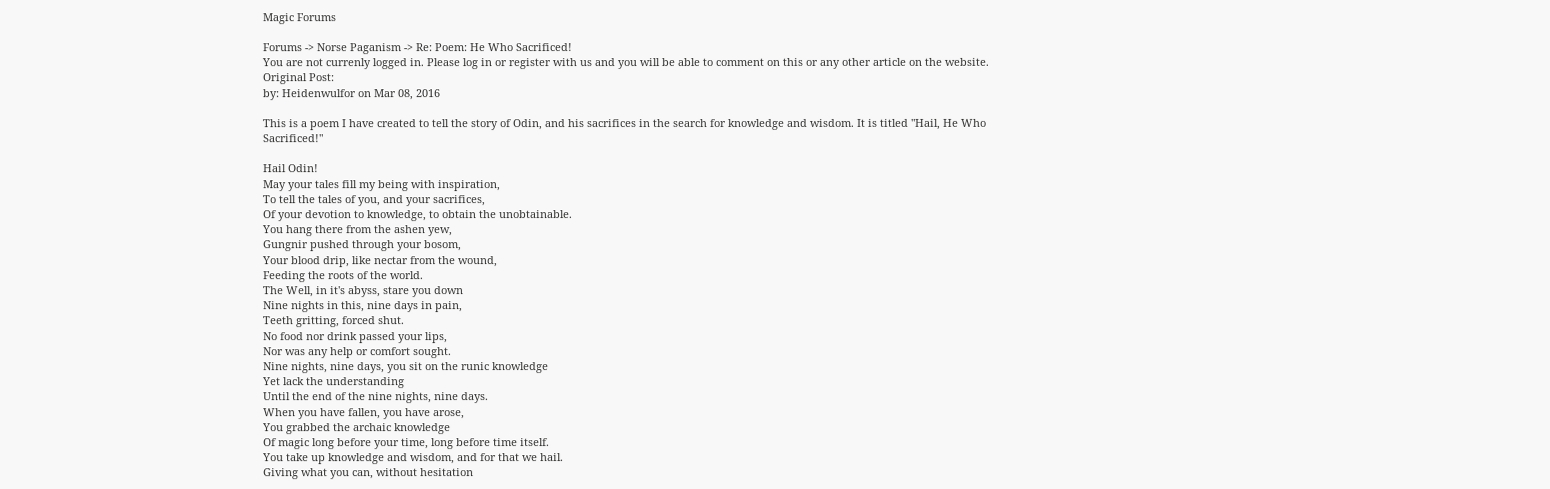Magic Forums

Forums -> Norse Paganism -> Re: Poem: He Who Sacrificed!
You are not currenly logged in. Please log in or register with us and you will be able to comment on this or any other article on the website.
Original Post:
by: Heidenwulfor on Mar 08, 2016

This is a poem I have created to tell the story of Odin, and his sacrifices in the search for knowledge and wisdom. It is titled "Hail, He Who Sacrificed!"

Hail Odin!
May your tales fill my being with inspiration,
To tell the tales of you, and your sacrifices,
Of your devotion to knowledge, to obtain the unobtainable.
You hang there from the ashen yew,
Gungnir pushed through your bosom,
Your blood drip, like nectar from the wound,
Feeding the roots of the world.
The Well, in it's abyss, stare you down
Nine nights in this, nine days in pain,
Teeth gritting, forced shut.
No food nor drink passed your lips,
Nor was any help or comfort sought.
Nine nights, nine days, you sit on the runic knowledge
Yet lack the understanding
Until the end of the nine nights, nine days.
When you have fallen, you have arose,
You grabbed the archaic knowledge
Of magic long before your time, long before time itself.
You take up knowledge and wisdom, and for that we hail.
Giving what you can, without hesitation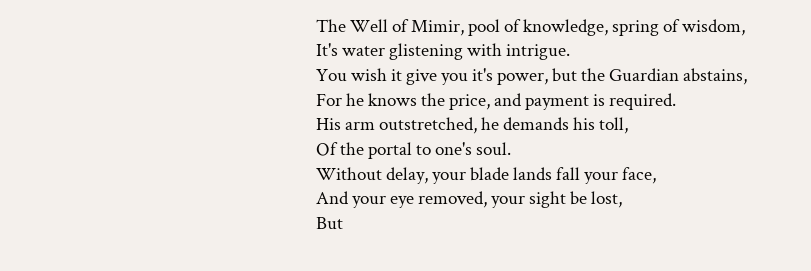The Well of Mimir, pool of knowledge, spring of wisdom,
It's water glistening with intrigue.
You wish it give you it's power, but the Guardian abstains,
For he knows the price, and payment is required.
His arm outstretched, he demands his toll,
Of the portal to one's soul.
Without delay, your blade lands fall your face,
And your eye removed, your sight be lost,
But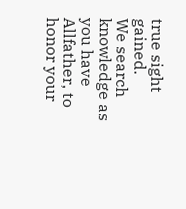true sight gained.
We search knowledge as you have Allfather, to honor your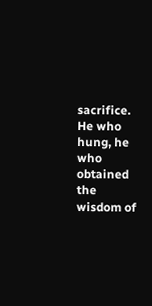sacrifice.
He who hung, he who obtained the wisdom of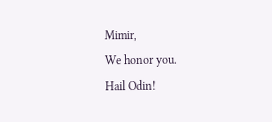Mimir,
We honor you.
Hail Odin!